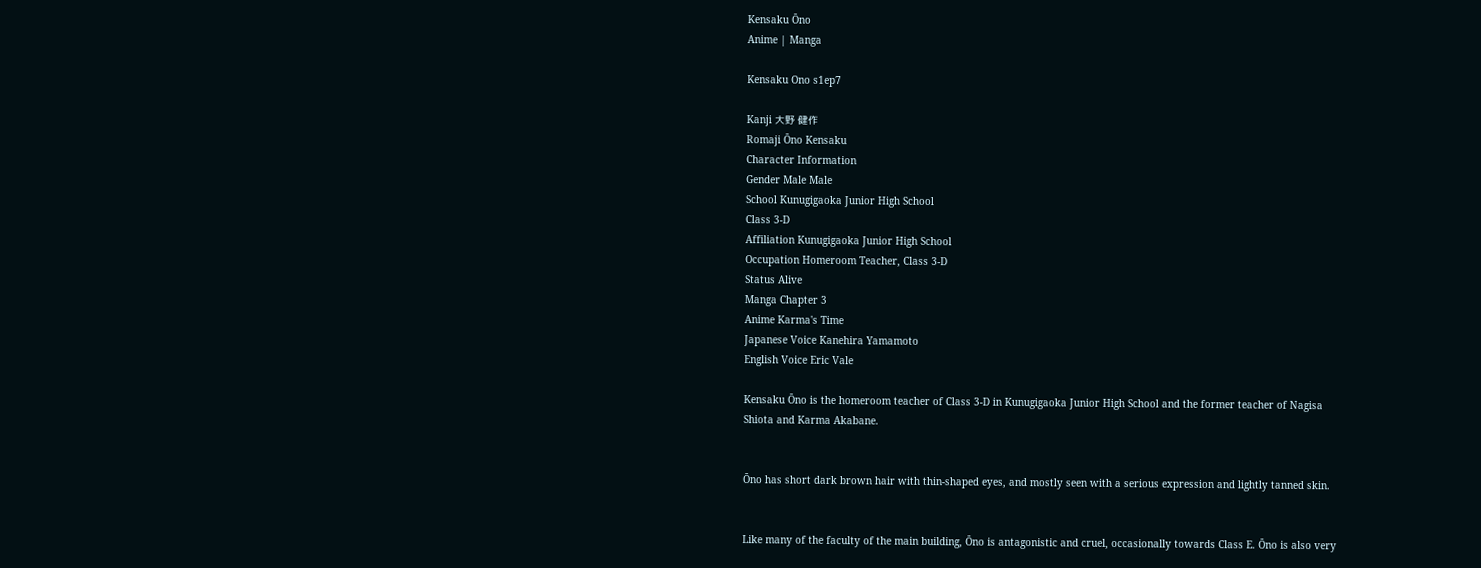Kensaku Ōno
Anime | Manga

Kensaku Ono s1ep7

Kanji 大野 健作
Romaji Ōno Kensaku
Character Information
Gender Male Male
School Kunugigaoka Junior High School
Class 3-D
Affiliation Kunugigaoka Junior High School
Occupation Homeroom Teacher, Class 3-D
Status Alive
Manga Chapter 3
Anime Karma's Time
Japanese Voice Kanehira Yamamoto
English Voice Eric Vale

Kensaku Ōno is the homeroom teacher of Class 3-D in Kunugigaoka Junior High School and the former teacher of Nagisa Shiota and Karma Akabane.


Ōno has short dark brown hair with thin-shaped eyes, and mostly seen with a serious expression and lightly tanned skin.


Like many of the faculty of the main building, Ōno is antagonistic and cruel, occasionally towards Class E. Ōno is also very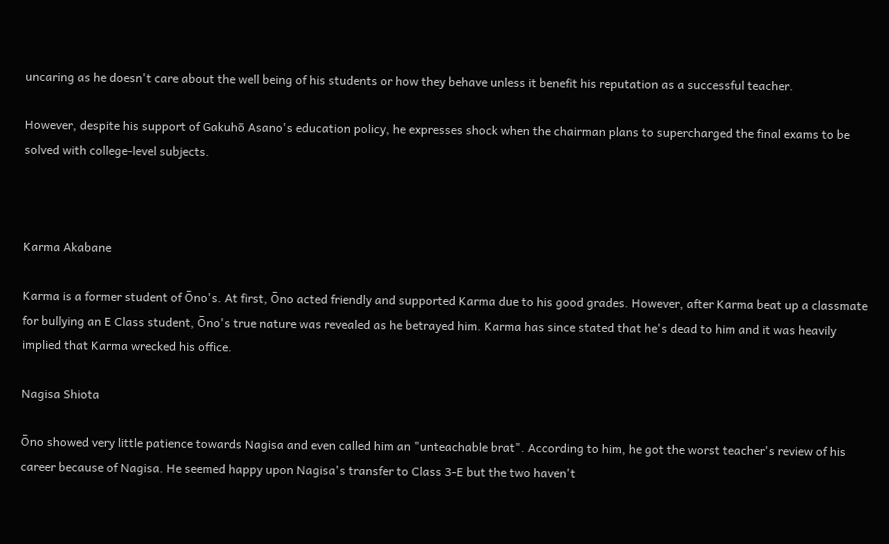uncaring as he doesn't care about the well being of his students or how they behave unless it benefit his reputation as a successful teacher.

However, despite his support of Gakuhō Asano's education policy, he expresses shock when the chairman plans to supercharged the final exams to be solved with college-level subjects.



Karma Akabane

Karma is a former student of Ōno's. At first, Ōno acted friendly and supported Karma due to his good grades. However, after Karma beat up a classmate for bullying an E Class student, Ōno's true nature was revealed as he betrayed him. Karma has since stated that he's dead to him and it was heavily implied that Karma wrecked his office.

Nagisa Shiota

Ōno showed very little patience towards Nagisa and even called him an "unteachable brat". According to him, he got the worst teacher's review of his career because of Nagisa. He seemed happy upon Nagisa's transfer to Class 3-E but the two haven't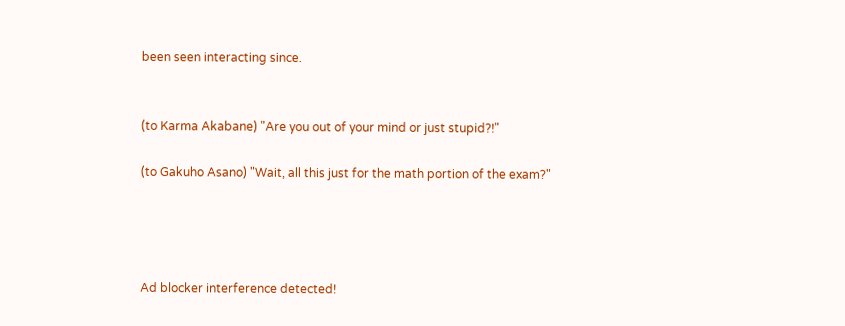been seen interacting since.


(to Karma Akabane) "Are you out of your mind or just stupid?!"

(to Gakuho Asano) "Wait, all this just for the math portion of the exam?"




Ad blocker interference detected!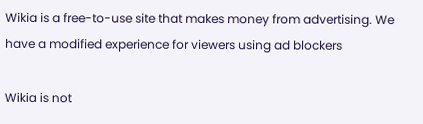Wikia is a free-to-use site that makes money from advertising. We have a modified experience for viewers using ad blockers

Wikia is not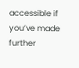accessible if you’ve made further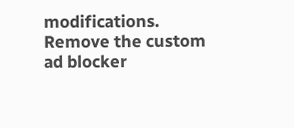modifications. Remove the custom ad blocker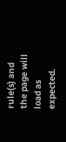rule(s) and the page will load as expected.